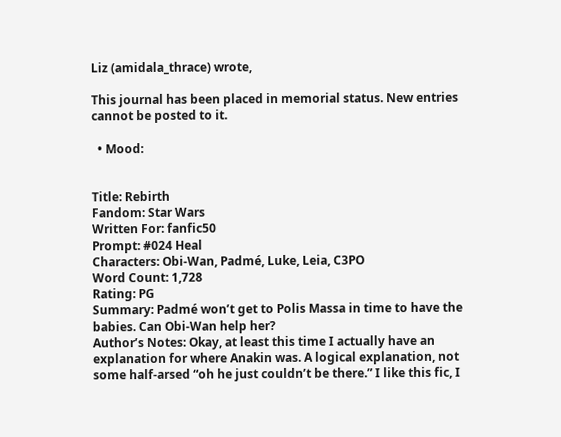Liz (amidala_thrace) wrote,

This journal has been placed in memorial status. New entries cannot be posted to it.

  • Mood:


Title: Rebirth
Fandom: Star Wars
Written For: fanfic50
Prompt: #024 Heal
Characters: Obi-Wan, Padmé, Luke, Leia, C3PO
Word Count: 1,728
Rating: PG
Summary: Padmé won’t get to Polis Massa in time to have the babies. Can Obi-Wan help her?
Author’s Notes: Okay, at least this time I actually have an explanation for where Anakin was. A logical explanation, not some half-arsed “oh he just couldn’t be there.” I like this fic, I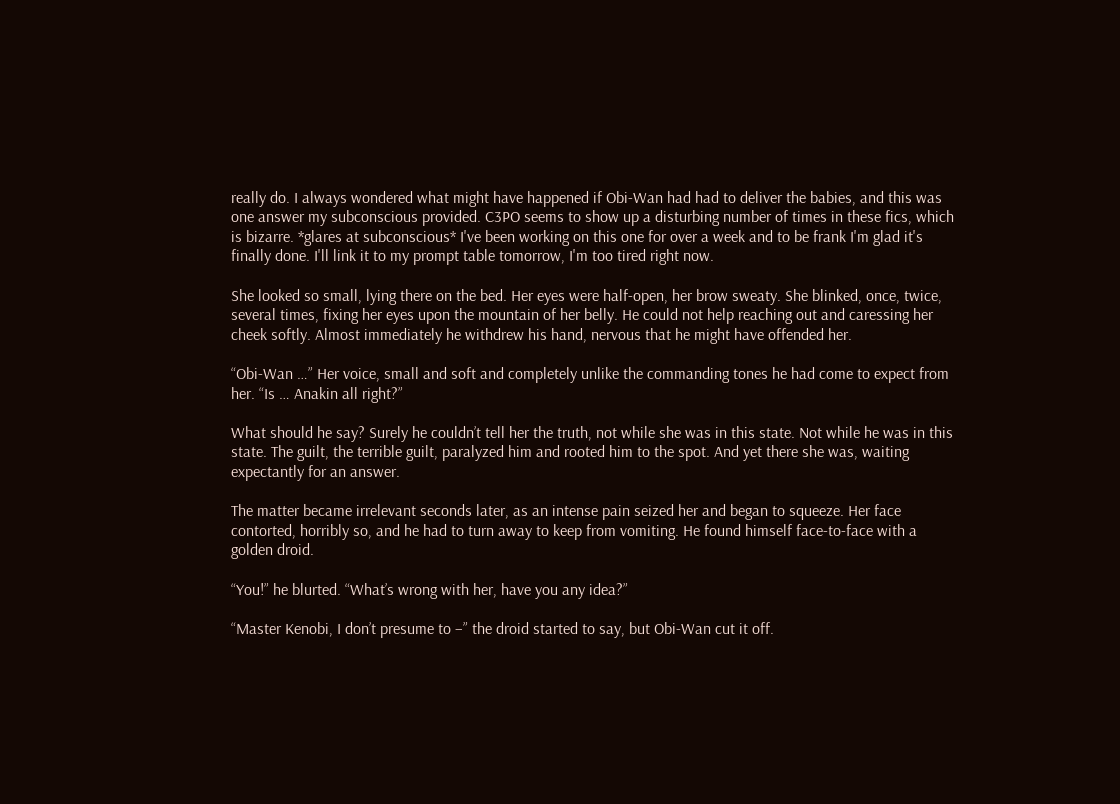really do. I always wondered what might have happened if Obi-Wan had had to deliver the babies, and this was one answer my subconscious provided. C3PO seems to show up a disturbing number of times in these fics, which is bizarre. *glares at subconscious* I've been working on this one for over a week and to be frank I'm glad it's finally done. I'll link it to my prompt table tomorrow, I'm too tired right now.

She looked so small, lying there on the bed. Her eyes were half-open, her brow sweaty. She blinked, once, twice, several times, fixing her eyes upon the mountain of her belly. He could not help reaching out and caressing her cheek softly. Almost immediately he withdrew his hand, nervous that he might have offended her.

“Obi-Wan …” Her voice, small and soft and completely unlike the commanding tones he had come to expect from her. “Is … Anakin all right?”

What should he say? Surely he couldn’t tell her the truth, not while she was in this state. Not while he was in this state. The guilt, the terrible guilt, paralyzed him and rooted him to the spot. And yet there she was, waiting expectantly for an answer.

The matter became irrelevant seconds later, as an intense pain seized her and began to squeeze. Her face contorted, horribly so, and he had to turn away to keep from vomiting. He found himself face-to-face with a golden droid.

“You!” he blurted. “What’s wrong with her, have you any idea?”

“Master Kenobi, I don’t presume to –” the droid started to say, but Obi-Wan cut it off.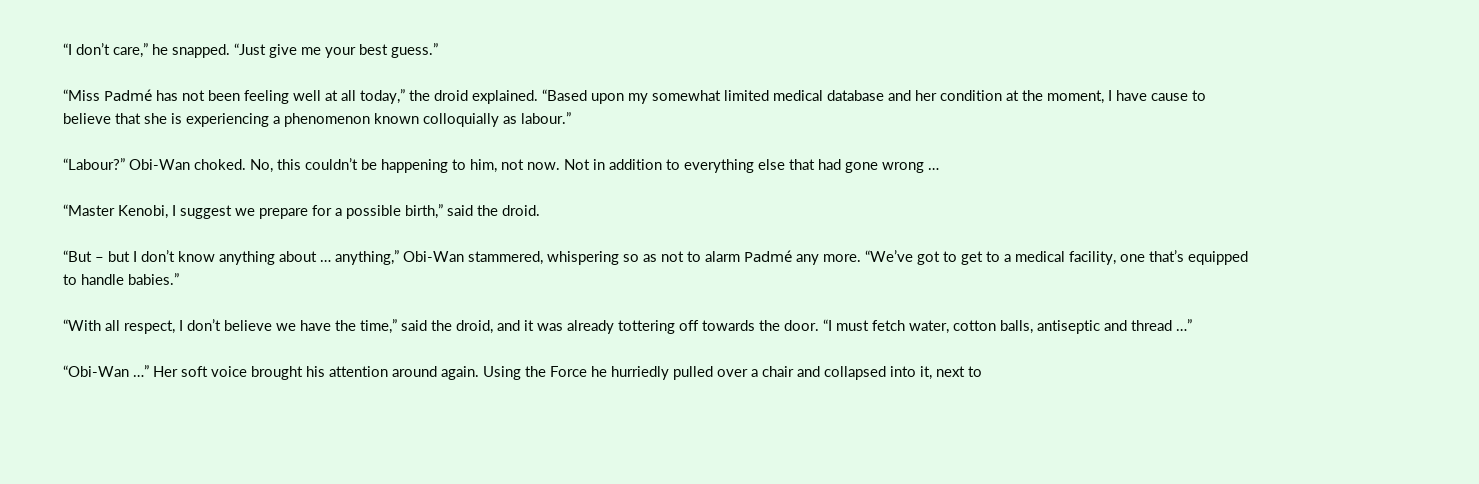“I don’t care,” he snapped. “Just give me your best guess.”

“Miss Padmé has not been feeling well at all today,” the droid explained. “Based upon my somewhat limited medical database and her condition at the moment, I have cause to believe that she is experiencing a phenomenon known colloquially as labour.”

“Labour?” Obi-Wan choked. No, this couldn’t be happening to him, not now. Not in addition to everything else that had gone wrong …

“Master Kenobi, I suggest we prepare for a possible birth,” said the droid.

“But – but I don’t know anything about … anything,” Obi-Wan stammered, whispering so as not to alarm Padmé any more. “We’ve got to get to a medical facility, one that’s equipped to handle babies.”

“With all respect, I don’t believe we have the time,” said the droid, and it was already tottering off towards the door. “I must fetch water, cotton balls, antiseptic and thread …”

“Obi-Wan …” Her soft voice brought his attention around again. Using the Force he hurriedly pulled over a chair and collapsed into it, next to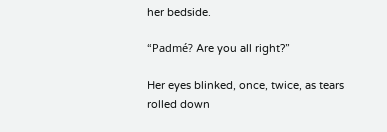her bedside.

“Padmé? Are you all right?”

Her eyes blinked, once, twice, as tears rolled down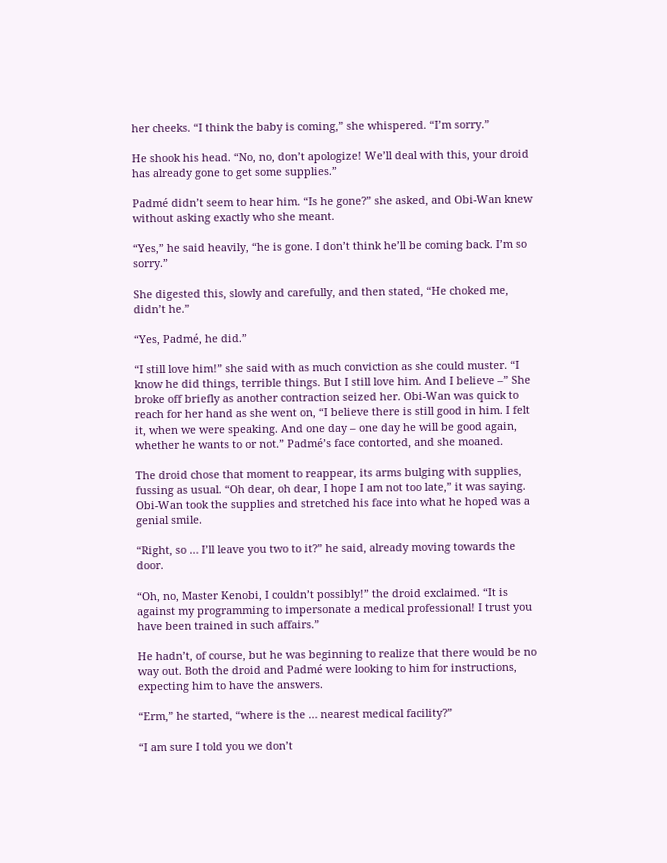her cheeks. “I think the baby is coming,” she whispered. “I’m sorry.”

He shook his head. “No, no, don’t apologize! We’ll deal with this, your droid has already gone to get some supplies.”

Padmé didn’t seem to hear him. “Is he gone?” she asked, and Obi-Wan knew without asking exactly who she meant.

“Yes,” he said heavily, “he is gone. I don’t think he’ll be coming back. I’m so sorry.”

She digested this, slowly and carefully, and then stated, “He choked me, didn’t he.”

“Yes, Padmé, he did.”

“I still love him!” she said with as much conviction as she could muster. “I know he did things, terrible things. But I still love him. And I believe –” She broke off briefly as another contraction seized her. Obi-Wan was quick to reach for her hand as she went on, “I believe there is still good in him. I felt it, when we were speaking. And one day – one day he will be good again, whether he wants to or not.” Padmé’s face contorted, and she moaned.

The droid chose that moment to reappear, its arms bulging with supplies, fussing as usual. “Oh dear, oh dear, I hope I am not too late,” it was saying. Obi-Wan took the supplies and stretched his face into what he hoped was a genial smile.

“Right, so … I’ll leave you two to it?” he said, already moving towards the door.

“Oh, no, Master Kenobi, I couldn’t possibly!” the droid exclaimed. “It is against my programming to impersonate a medical professional! I trust you have been trained in such affairs.”

He hadn’t, of course, but he was beginning to realize that there would be no way out. Both the droid and Padmé were looking to him for instructions, expecting him to have the answers.

“Erm,” he started, “where is the … nearest medical facility?”

“I am sure I told you we don’t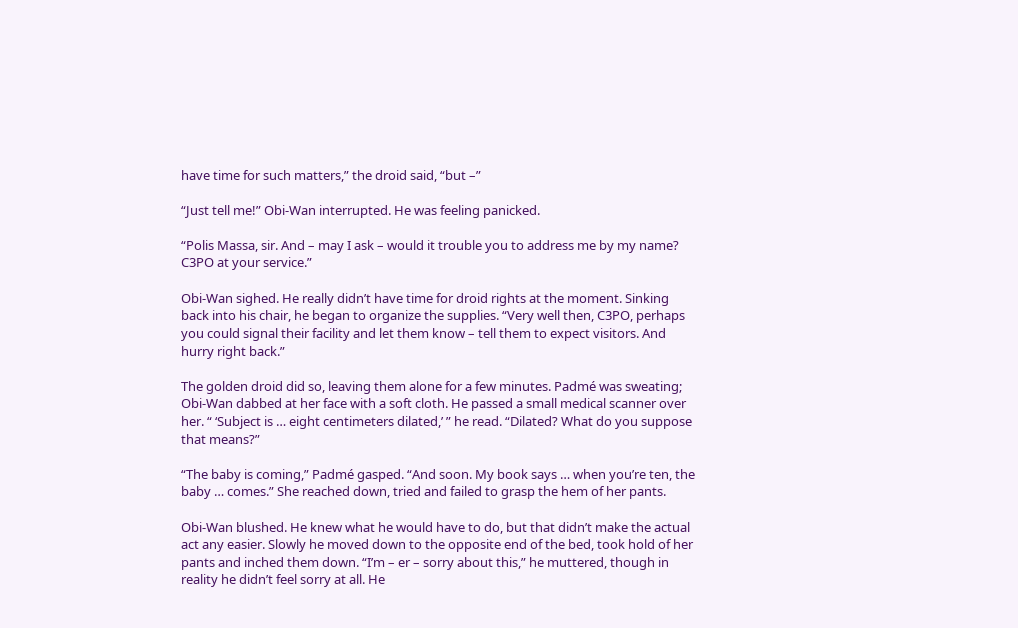have time for such matters,” the droid said, “but –”

“Just tell me!” Obi-Wan interrupted. He was feeling panicked.

“Polis Massa, sir. And – may I ask – would it trouble you to address me by my name? C3PO at your service.”

Obi-Wan sighed. He really didn’t have time for droid rights at the moment. Sinking back into his chair, he began to organize the supplies. “Very well then, C3PO, perhaps you could signal their facility and let them know – tell them to expect visitors. And hurry right back.”

The golden droid did so, leaving them alone for a few minutes. Padmé was sweating; Obi-Wan dabbed at her face with a soft cloth. He passed a small medical scanner over her. “ ‘Subject is … eight centimeters dilated,’ ” he read. “Dilated? What do you suppose that means?”

“The baby is coming,” Padmé gasped. “And soon. My book says … when you’re ten, the baby … comes.” She reached down, tried and failed to grasp the hem of her pants.

Obi-Wan blushed. He knew what he would have to do, but that didn’t make the actual act any easier. Slowly he moved down to the opposite end of the bed, took hold of her pants and inched them down. “I’m – er – sorry about this,” he muttered, though in reality he didn’t feel sorry at all. He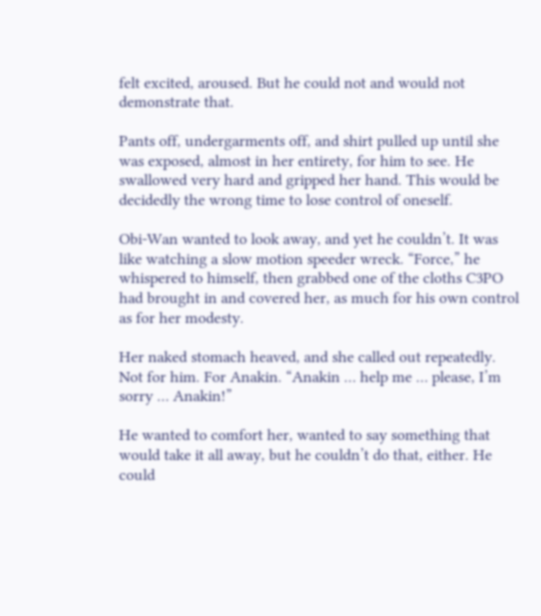felt excited, aroused. But he could not and would not demonstrate that.

Pants off, undergarments off, and shirt pulled up until she was exposed, almost in her entirety, for him to see. He swallowed very hard and gripped her hand. This would be decidedly the wrong time to lose control of oneself.

Obi-Wan wanted to look away, and yet he couldn’t. It was like watching a slow motion speeder wreck. “Force,” he whispered to himself, then grabbed one of the cloths C3PO had brought in and covered her, as much for his own control as for her modesty.

Her naked stomach heaved, and she called out repeatedly. Not for him. For Anakin. “Anakin … help me … please, I’m sorry … Anakin!”

He wanted to comfort her, wanted to say something that would take it all away, but he couldn’t do that, either. He could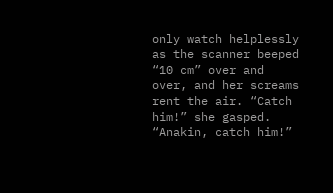only watch helplessly as the scanner beeped “10 cm” over and over, and her screams rent the air. “Catch him!” she gasped. “Anakin, catch him!”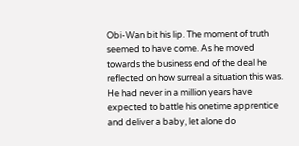Obi-Wan bit his lip. The moment of truth seemed to have come. As he moved towards the business end of the deal he reflected on how surreal a situation this was. He had never in a million years have expected to battle his onetime apprentice and deliver a baby, let alone do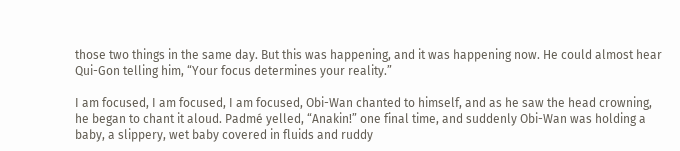those two things in the same day. But this was happening, and it was happening now. He could almost hear Qui-Gon telling him, “Your focus determines your reality.”

I am focused, I am focused, I am focused, Obi-Wan chanted to himself, and as he saw the head crowning, he began to chant it aloud. Padmé yelled, “Anakin!” one final time, and suddenly Obi-Wan was holding a baby, a slippery, wet baby covered in fluids and ruddy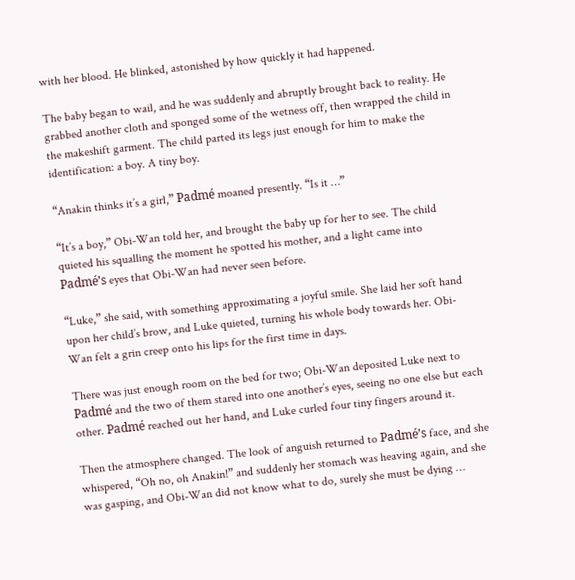with her blood. He blinked, astonished by how quickly it had happened.

The baby began to wail, and he was suddenly and abruptly brought back to reality. He grabbed another cloth and sponged some of the wetness off, then wrapped the child in the makeshift garment. The child parted its legs just enough for him to make the identification: a boy. A tiny boy.

“Anakin thinks it’s a girl,” Padmé moaned presently. “Is it …”

“It’s a boy,” Obi-Wan told her, and brought the baby up for her to see. The child quieted his squalling the moment he spotted his mother, and a light came into Padmé’s eyes that Obi-Wan had never seen before.

“Luke,” she said, with something approximating a joyful smile. She laid her soft hand upon her child’s brow, and Luke quieted, turning his whole body towards her. Obi-Wan felt a grin creep onto his lips for the first time in days.

There was just enough room on the bed for two; Obi-Wan deposited Luke next to Padmé and the two of them stared into one another’s eyes, seeing no one else but each other. Padmé reached out her hand, and Luke curled four tiny fingers around it.

Then the atmosphere changed. The look of anguish returned to Padmé’s face, and she whispered, “Oh no, oh Anakin!” and suddenly her stomach was heaving again, and she was gasping, and Obi-Wan did not know what to do, surely she must be dying …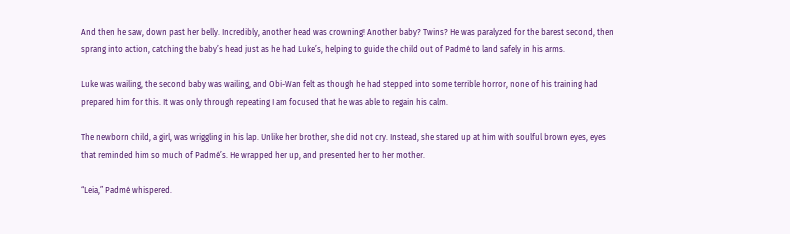And then he saw, down past her belly. Incredibly, another head was crowning! Another baby? Twins? He was paralyzed for the barest second, then sprang into action, catching the baby’s head just as he had Luke’s, helping to guide the child out of Padmé to land safely in his arms.

Luke was wailing, the second baby was wailing, and Obi-Wan felt as though he had stepped into some terrible horror, none of his training had prepared him for this. It was only through repeating I am focused that he was able to regain his calm.

The newborn child, a girl, was wriggling in his lap. Unlike her brother, she did not cry. Instead, she stared up at him with soulful brown eyes, eyes that reminded him so much of Padmé’s. He wrapped her up, and presented her to her mother.

“Leia,” Padmé whispered.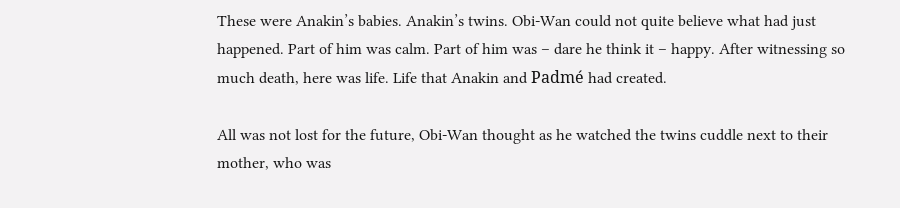These were Anakin’s babies. Anakin’s twins. Obi-Wan could not quite believe what had just happened. Part of him was calm. Part of him was – dare he think it – happy. After witnessing so much death, here was life. Life that Anakin and Padmé had created.

All was not lost for the future, Obi-Wan thought as he watched the twins cuddle next to their mother, who was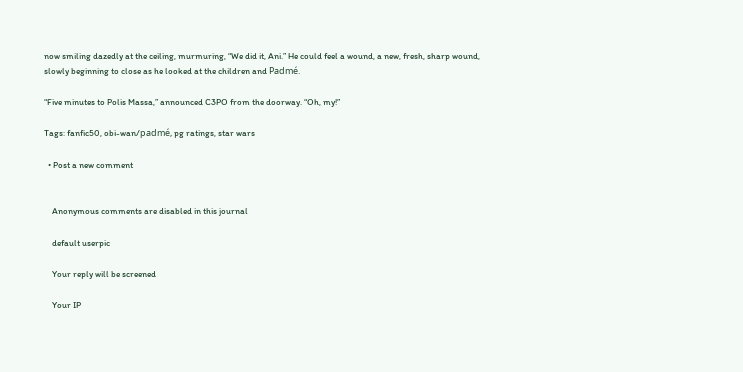now smiling dazedly at the ceiling, murmuring, “We did it, Ani.” He could feel a wound, a new, fresh, sharp wound, slowly beginning to close as he looked at the children and Padmé.

“Five minutes to Polis Massa,” announced C3PO from the doorway. “Oh, my!”

Tags: fanfic50, obi-wan/padmé, pg ratings, star wars

  • Post a new comment


    Anonymous comments are disabled in this journal

    default userpic

    Your reply will be screened

    Your IP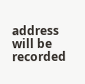address will be recorded